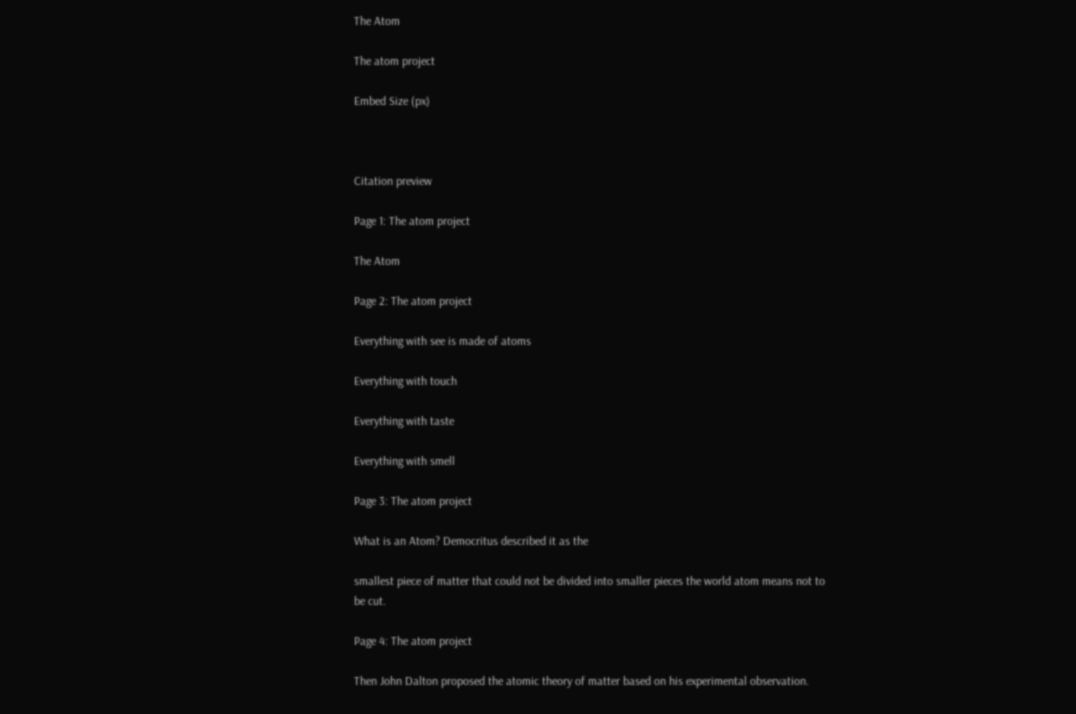The Atom

The atom project

Embed Size (px)



Citation preview

Page 1: The atom project

The Atom

Page 2: The atom project

Everything with see is made of atoms

Everything with touch

Everything with taste

Everything with smell

Page 3: The atom project

What is an Atom? Democritus described it as the

smallest piece of matter that could not be divided into smaller pieces the world atom means not to be cut.

Page 4: The atom project

Then John Dalton proposed the atomic theory of matter based on his experimental observation.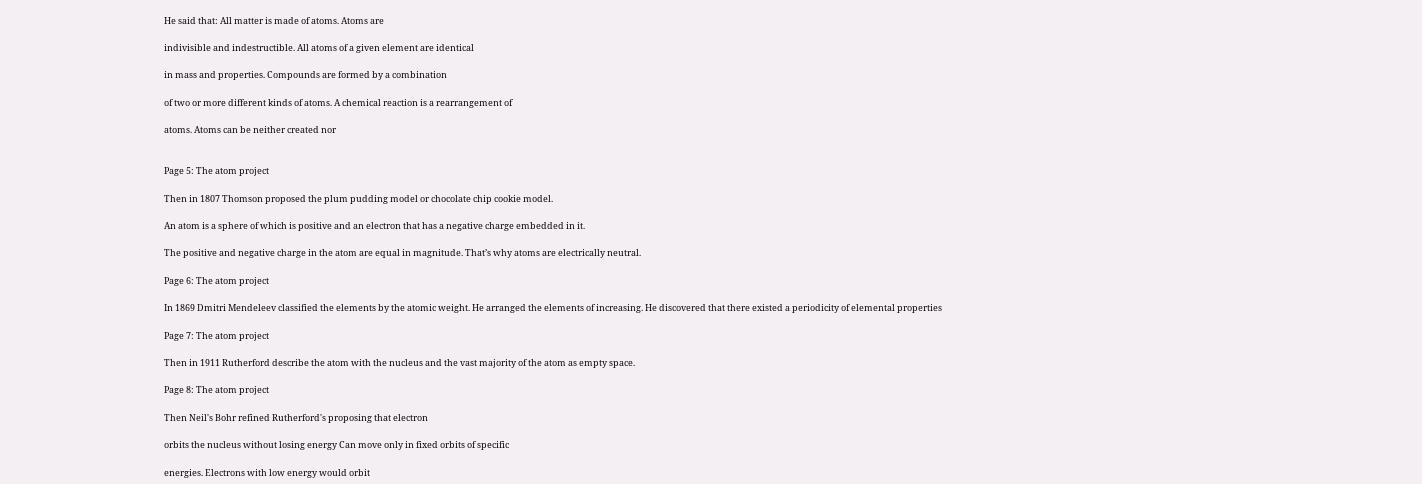He said that: All matter is made of atoms. Atoms are

indivisible and indestructible. All atoms of a given element are identical

in mass and properties. Compounds are formed by a combination

of two or more different kinds of atoms. A chemical reaction is a rearrangement of

atoms. Atoms can be neither created nor


Page 5: The atom project

Then in 1807 Thomson proposed the plum pudding model or chocolate chip cookie model.

An atom is a sphere of which is positive and an electron that has a negative charge embedded in it.

The positive and negative charge in the atom are equal in magnitude. That’s why atoms are electrically neutral.

Page 6: The atom project

In 1869 Dmitri Mendeleev classified the elements by the atomic weight. He arranged the elements of increasing. He discovered that there existed a periodicity of elemental properties

Page 7: The atom project

Then in 1911 Rutherford describe the atom with the nucleus and the vast majority of the atom as empty space.

Page 8: The atom project

Then Neil's Bohr refined Rutherford's proposing that electron

orbits the nucleus without losing energy Can move only in fixed orbits of specific

energies. Electrons with low energy would orbit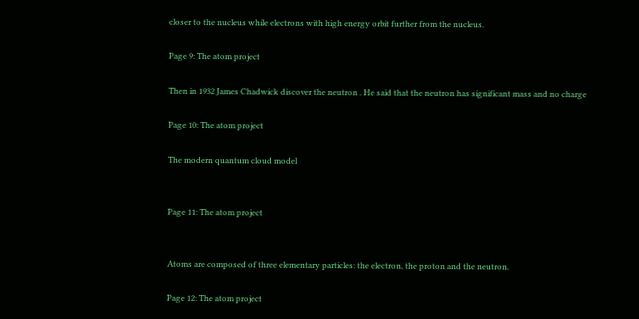closer to the nucleus while electrons with high energy orbit further from the nucleus.

Page 9: The atom project

Then in 1932 James Chadwick discover the neutron . He said that the neutron has significant mass and no charge

Page 10: The atom project

The modern quantum cloud model


Page 11: The atom project


Atoms are composed of three elementary particles: the electron, the proton and the neutron.

Page 12: The atom project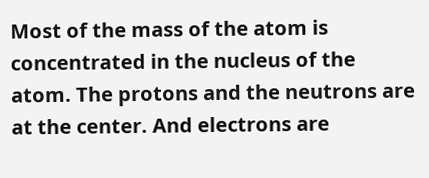Most of the mass of the atom is concentrated in the nucleus of the atom. The protons and the neutrons are at the center. And electrons are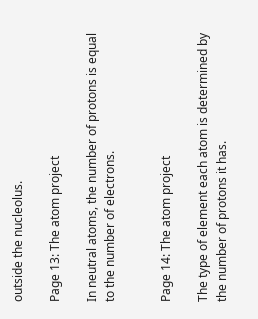outside the nucleolus.

Page 13: The atom project

In neutral atoms, the number of protons is equal to the number of electrons.


Page 14: The atom project

The type of element each atom is determined by the number of protons it has.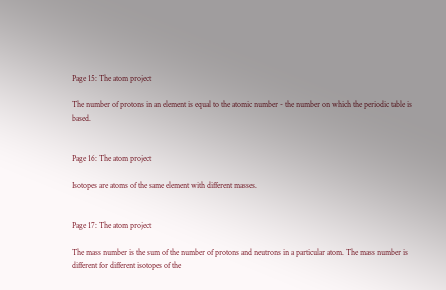Page 15: The atom project

The number of protons in an element is equal to the atomic number - the number on which the periodic table is based.


Page 16: The atom project

Isotopes are atoms of the same element with different masses.


Page 17: The atom project

The mass number is the sum of the number of protons and neutrons in a particular atom. The mass number is different for different isotopes of the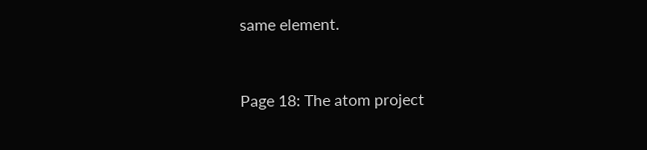same element.


Page 18: The atom project